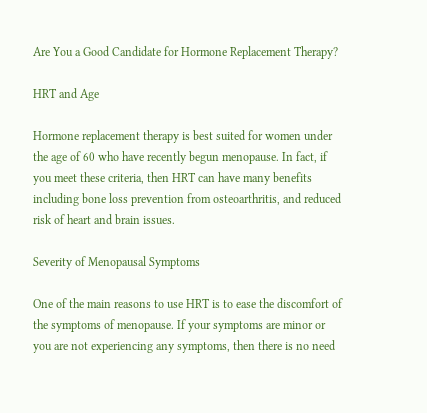Are You a Good Candidate for Hormone Replacement Therapy?

HRT and Age

Hormone replacement therapy is best suited for women under the age of 60 who have recently begun menopause. In fact, if you meet these criteria, then HRT can have many benefits including bone loss prevention from osteoarthritis, and reduced risk of heart and brain issues.

Severity of Menopausal Symptoms

One of the main reasons to use HRT is to ease the discomfort of the symptoms of menopause. If your symptoms are minor or you are not experiencing any symptoms, then there is no need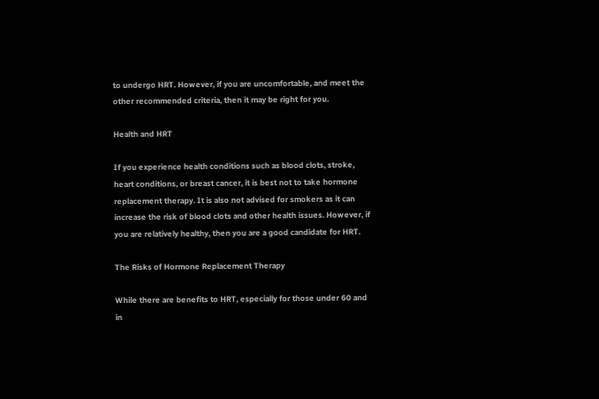to undergo HRT. However, if you are uncomfortable, and meet the other recommended criteria, then it may be right for you.

Health and HRT

If you experience health conditions such as blood clots, stroke, heart conditions, or breast cancer, it is best not to take hormone replacement therapy. It is also not advised for smokers as it can increase the risk of blood clots and other health issues. However, if you are relatively healthy, then you are a good candidate for HRT.

The Risks of Hormone Replacement Therapy

While there are benefits to HRT, especially for those under 60 and in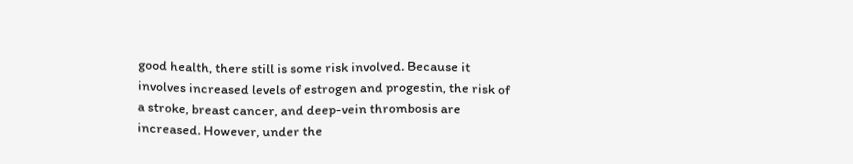good health, there still is some risk involved. Because it involves increased levels of estrogen and progestin, the risk of a stroke, breast cancer, and deep-vein thrombosis are increased. However, under the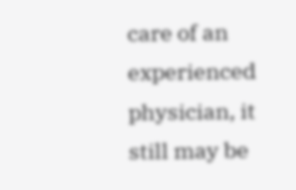care of an experienced physician, it still may be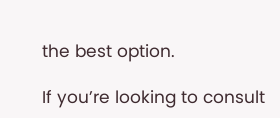the best option.

If you’re looking to consult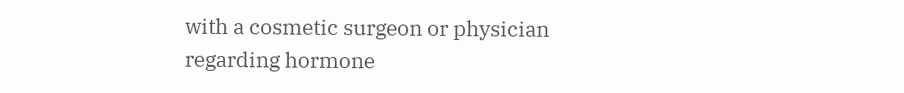with a cosmetic surgeon or physician regarding hormone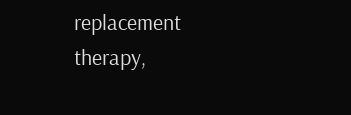replacement therapy,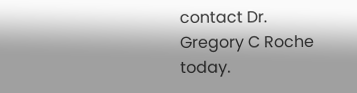contact Dr. Gregory C Roche today.